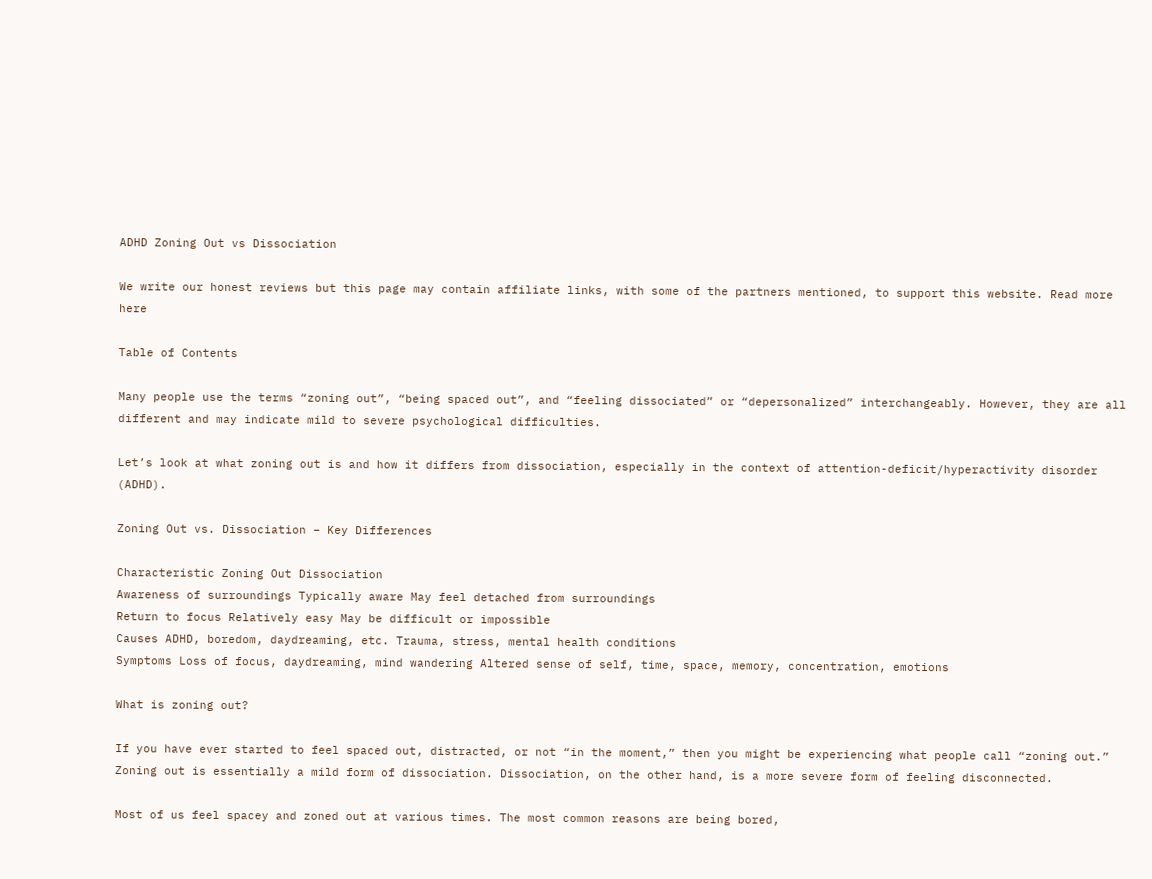ADHD Zoning Out vs Dissociation

We write our honest reviews but this page may contain affiliate links, with some of the partners mentioned, to support this website. Read more here

Table of Contents

Many people use the terms “zoning out”, “being spaced out”, and “feeling dissociated” or “depersonalized” interchangeably. However, they are all different and may indicate mild to severe psychological difficulties.

Let’s look at what zoning out is and how it differs from dissociation, especially in the context of attention-deficit/hyperactivity disorder (ADHD).

Zoning Out vs. Dissociation – Key Differences

Characteristic Zoning Out Dissociation
Awareness of surroundings Typically aware May feel detached from surroundings
Return to focus Relatively easy May be difficult or impossible
Causes ADHD, boredom, daydreaming, etc. Trauma, stress, mental health conditions
Symptoms Loss of focus, daydreaming, mind wandering Altered sense of self, time, space, memory, concentration, emotions

What is zoning out?

If you have ever started to feel spaced out, distracted, or not “in the moment,” then you might be experiencing what people call “zoning out.” Zoning out is essentially a mild form of dissociation. Dissociation, on the other hand, is a more severe form of feeling disconnected.

Most of us feel spacey and zoned out at various times. The most common reasons are being bored,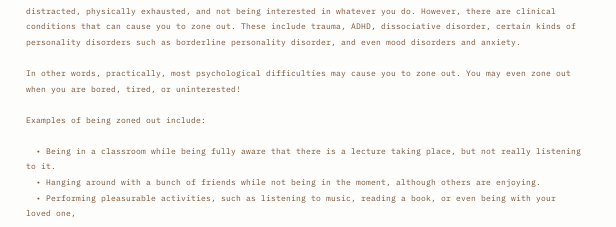distracted, physically exhausted, and not being interested in whatever you do. However, there are clinical conditions that can cause you to zone out. These include trauma, ADHD, dissociative disorder, certain kinds of personality disorders such as borderline personality disorder, and even mood disorders and anxiety.

In other words, practically, most psychological difficulties may cause you to zone out. You may even zone out when you are bored, tired, or uninterested!

Examples of being zoned out include:

  • Being in a classroom while being fully aware that there is a lecture taking place, but not really listening to it.
  • Hanging around with a bunch of friends while not being in the moment, although others are enjoying.
  • Performing pleasurable activities, such as listening to music, reading a book, or even being with your loved one,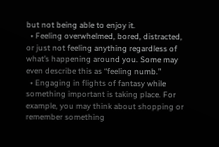but not being able to enjoy it.
  • Feeling overwhelmed, bored, distracted, or just not feeling anything regardless of what’s happening around you. Some may even describe this as “feeling numb.”
  • Engaging in flights of fantasy while something important is taking place. For example, you may think about shopping or remember something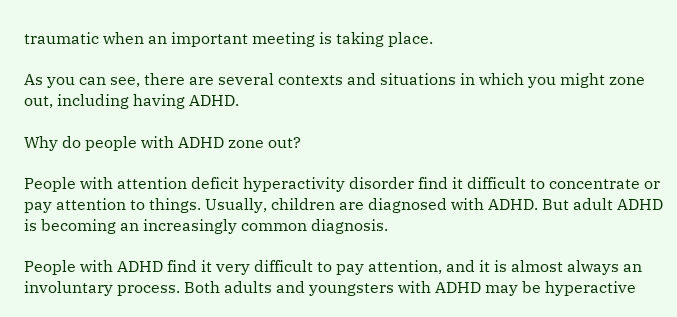traumatic when an important meeting is taking place.

As you can see, there are several contexts and situations in which you might zone out, including having ADHD.

Why do people with ADHD zone out?

People with attention deficit hyperactivity disorder find it difficult to concentrate or pay attention to things. Usually, children are diagnosed with ADHD. But adult ADHD is becoming an increasingly common diagnosis.

People with ADHD find it very difficult to pay attention, and it is almost always an involuntary process. Both adults and youngsters with ADHD may be hyperactive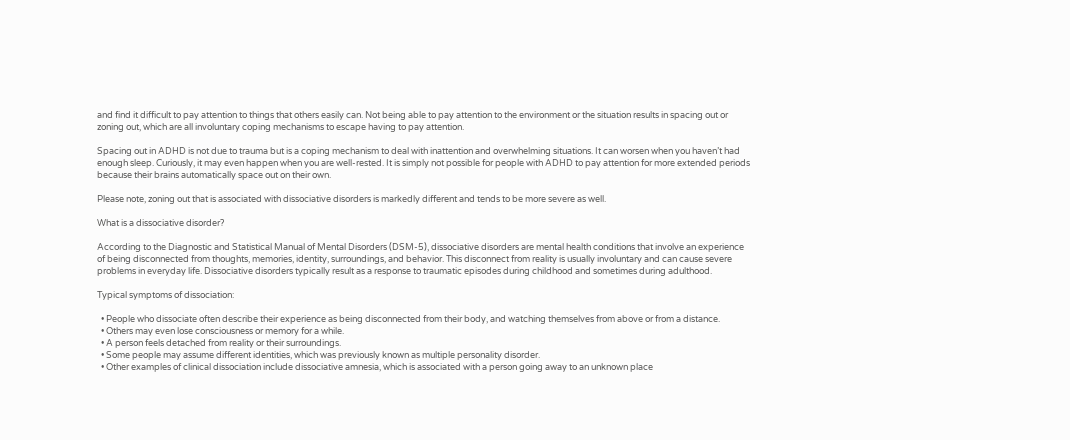and find it difficult to pay attention to things that others easily can. Not being able to pay attention to the environment or the situation results in spacing out or zoning out, which are all involuntary coping mechanisms to escape having to pay attention.

Spacing out in ADHD is not due to trauma but is a coping mechanism to deal with inattention and overwhelming situations. It can worsen when you haven’t had enough sleep. Curiously, it may even happen when you are well-rested. It is simply not possible for people with ADHD to pay attention for more extended periods because their brains automatically space out on their own.

Please note, zoning out that is associated with dissociative disorders is markedly different and tends to be more severe as well.

What is a dissociative disorder?

According to the Diagnostic and Statistical Manual of Mental Disorders (DSM-5), dissociative disorders are mental health conditions that involve an experience of being disconnected from thoughts, memories, identity, surroundings, and behavior. This disconnect from reality is usually involuntary and can cause severe problems in everyday life. Dissociative disorders typically result as a response to traumatic episodes during childhood and sometimes during adulthood.

Typical symptoms of dissociation:

  • People who dissociate often describe their experience as being disconnected from their body, and watching themselves from above or from a distance.
  • Others may even lose consciousness or memory for a while.
  • A person feels detached from reality or their surroundings.
  • Some people may assume different identities, which was previously known as multiple personality disorder.
  • Other examples of clinical dissociation include dissociative amnesia, which is associated with a person going away to an unknown place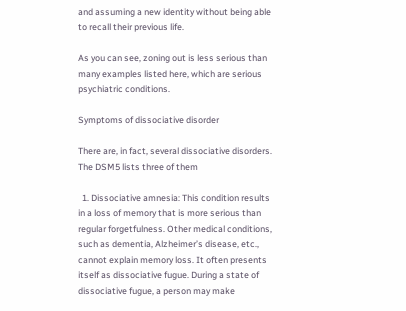and assuming a new identity without being able to recall their previous life.

As you can see, zoning out is less serious than many examples listed here, which are serious psychiatric conditions.

Symptoms of dissociative disorder

There are, in fact, several dissociative disorders. The DSM5 lists three of them

  1. Dissociative amnesia: This condition results in a loss of memory that is more serious than regular forgetfulness. Other medical conditions, such as dementia, Alzheimer’s disease, etc., cannot explain memory loss. It often presents itself as dissociative fugue. During a state of dissociative fugue, a person may make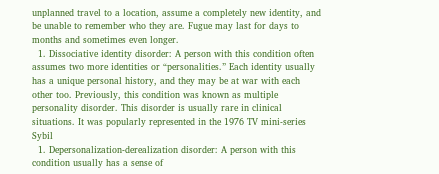unplanned travel to a location, assume a completely new identity, and be unable to remember who they are. Fugue may last for days to months and sometimes even longer.
  1. Dissociative identity disorder: A person with this condition often assumes two more identities or “personalities.” Each identity usually has a unique personal history, and they may be at war with each other too. Previously, this condition was known as multiple personality disorder. This disorder is usually rare in clinical situations. It was popularly represented in the 1976 TV mini-series Sybil
  1. Depersonalization-derealization disorder: A person with this condition usually has a sense of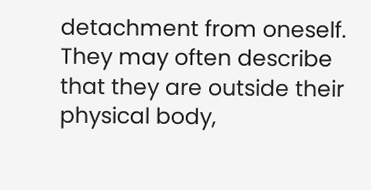detachment from oneself. They may often describe that they are outside their physical body,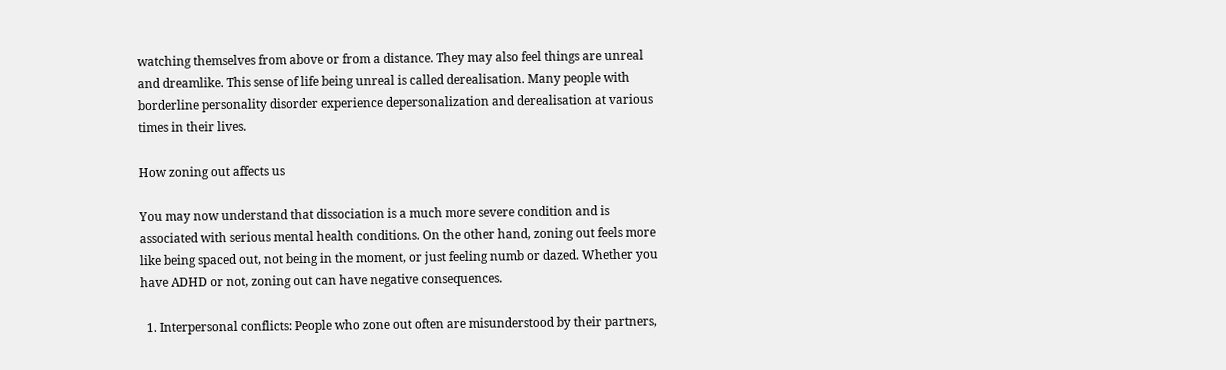watching themselves from above or from a distance. They may also feel things are unreal and dreamlike. This sense of life being unreal is called derealisation. Many people with borderline personality disorder experience depersonalization and derealisation at various times in their lives.

How zoning out affects us

You may now understand that dissociation is a much more severe condition and is associated with serious mental health conditions. On the other hand, zoning out feels more like being spaced out, not being in the moment, or just feeling numb or dazed. Whether you have ADHD or not, zoning out can have negative consequences.

  1. Interpersonal conflicts: People who zone out often are misunderstood by their partners,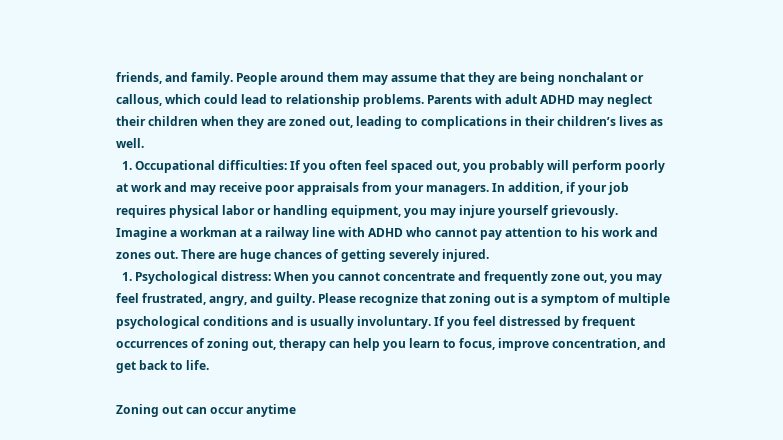friends, and family. People around them may assume that they are being nonchalant or callous, which could lead to relationship problems. Parents with adult ADHD may neglect their children when they are zoned out, leading to complications in their children’s lives as well.
  1. Occupational difficulties: If you often feel spaced out, you probably will perform poorly at work and may receive poor appraisals from your managers. In addition, if your job requires physical labor or handling equipment, you may injure yourself grievously. Imagine a workman at a railway line with ADHD who cannot pay attention to his work and zones out. There are huge chances of getting severely injured.
  1. Psychological distress: When you cannot concentrate and frequently zone out, you may feel frustrated, angry, and guilty. Please recognize that zoning out is a symptom of multiple psychological conditions and is usually involuntary. If you feel distressed by frequent occurrences of zoning out, therapy can help you learn to focus, improve concentration, and get back to life.

Zoning out can occur anytime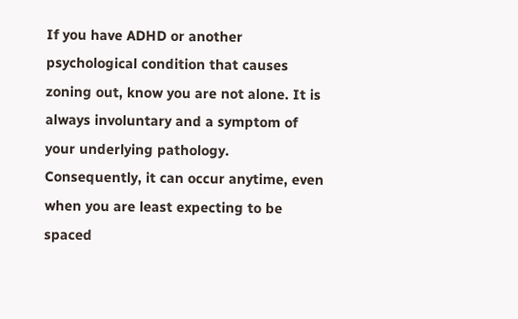If you have ADHD or another psychological condition that causes zoning out, know you are not alone. It is always involuntary and a symptom of your underlying pathology. Consequently, it can occur anytime, even when you are least expecting to be spaced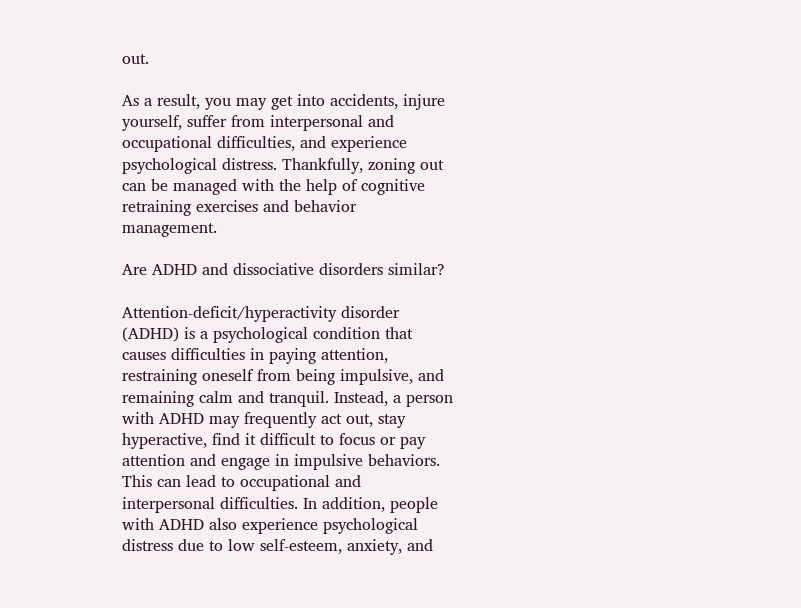out.

As a result, you may get into accidents, injure yourself, suffer from interpersonal and occupational difficulties, and experience psychological distress. Thankfully, zoning out can be managed with the help of cognitive retraining exercises and behavior management.

Are ADHD and dissociative disorders similar?

Attention-deficit/hyperactivity disorder (ADHD) is a psychological condition that causes difficulties in paying attention, restraining oneself from being impulsive, and remaining calm and tranquil. Instead, a person with ADHD may frequently act out, stay hyperactive, find it difficult to focus or pay attention and engage in impulsive behaviors. This can lead to occupational and interpersonal difficulties. In addition, people with ADHD also experience psychological distress due to low self-esteem, anxiety, and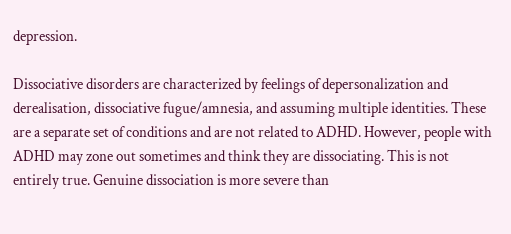depression.

Dissociative disorders are characterized by feelings of depersonalization and derealisation, dissociative fugue/amnesia, and assuming multiple identities. These are a separate set of conditions and are not related to ADHD. However, people with ADHD may zone out sometimes and think they are dissociating. This is not entirely true. Genuine dissociation is more severe than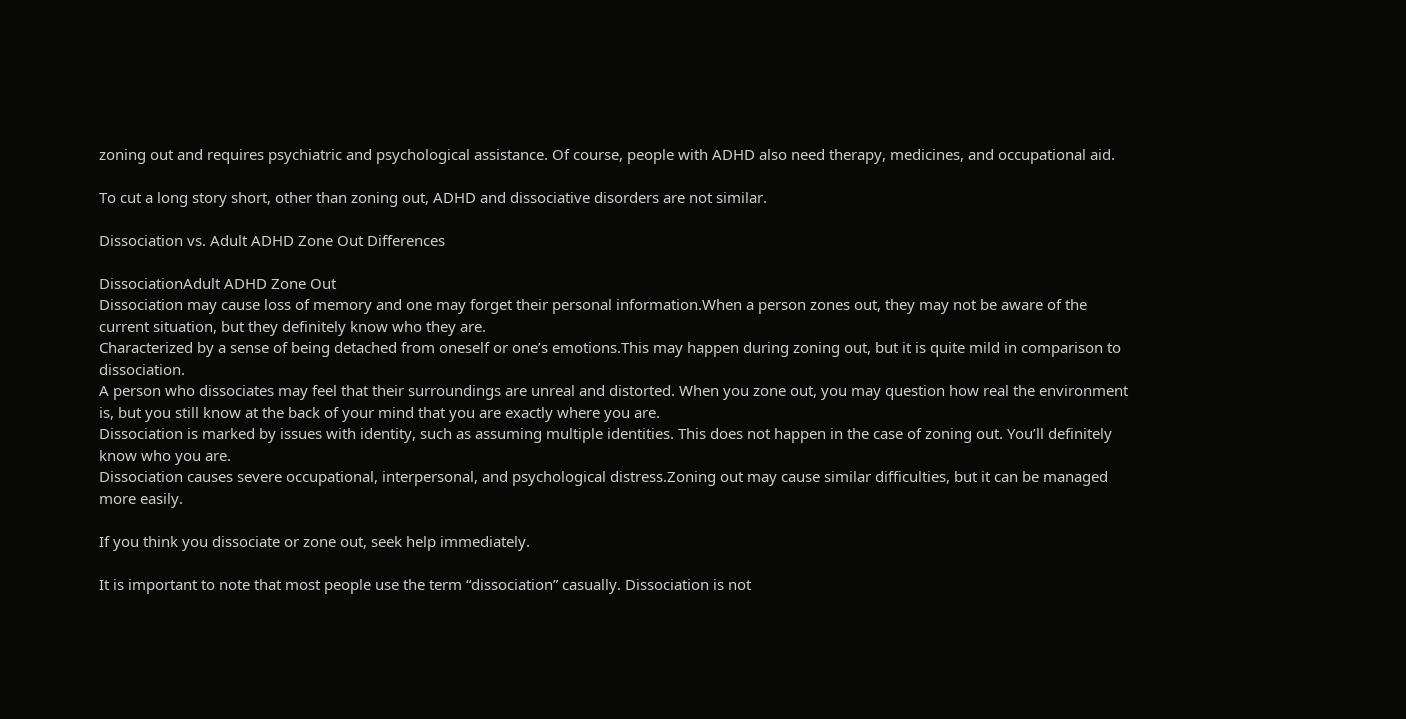zoning out and requires psychiatric and psychological assistance. Of course, people with ADHD also need therapy, medicines, and occupational aid.

To cut a long story short, other than zoning out, ADHD and dissociative disorders are not similar.

Dissociation vs. Adult ADHD Zone Out Differences

DissociationAdult ADHD Zone Out
Dissociation may cause loss of memory and one may forget their personal information.When a person zones out, they may not be aware of the current situation, but they definitely know who they are.
Characterized by a sense of being detached from oneself or one’s emotions.This may happen during zoning out, but it is quite mild in comparison to dissociation.
A person who dissociates may feel that their surroundings are unreal and distorted. When you zone out, you may question how real the environment is, but you still know at the back of your mind that you are exactly where you are.
Dissociation is marked by issues with identity, such as assuming multiple identities. This does not happen in the case of zoning out. You’ll definitely know who you are.
Dissociation causes severe occupational, interpersonal, and psychological distress.Zoning out may cause similar difficulties, but it can be managed more easily.

If you think you dissociate or zone out, seek help immediately.

It is important to note that most people use the term “dissociation” casually. Dissociation is not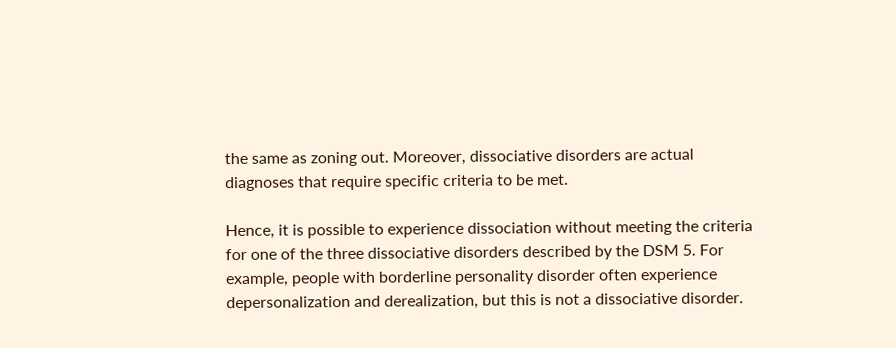the same as zoning out. Moreover, dissociative disorders are actual diagnoses that require specific criteria to be met.

Hence, it is possible to experience dissociation without meeting the criteria for one of the three dissociative disorders described by the DSM 5. For example, people with borderline personality disorder often experience depersonalization and derealization, but this is not a dissociative disorder.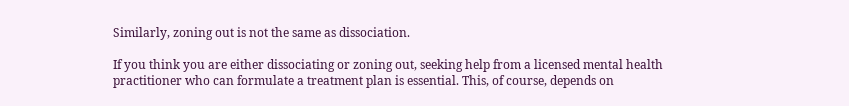Similarly, zoning out is not the same as dissociation.

If you think you are either dissociating or zoning out, seeking help from a licensed mental health practitioner who can formulate a treatment plan is essential. This, of course, depends on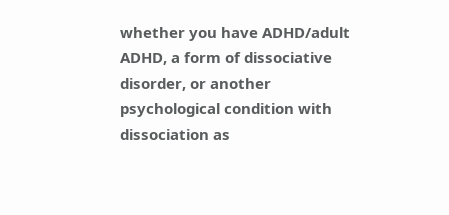whether you have ADHD/adult ADHD, a form of dissociative disorder, or another psychological condition with dissociation as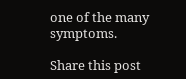one of the many symptoms.

Share this post